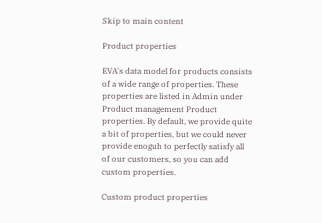Skip to main content

Product properties

EVA's data model for products consists of a wide range of properties. These properties are listed in Admin under Product management Product properties. By default, we provide quite a bit of properties, but we could never provide enoguh to perfectly satisfy all of our customers, so you can add custom properties.

Custom product properties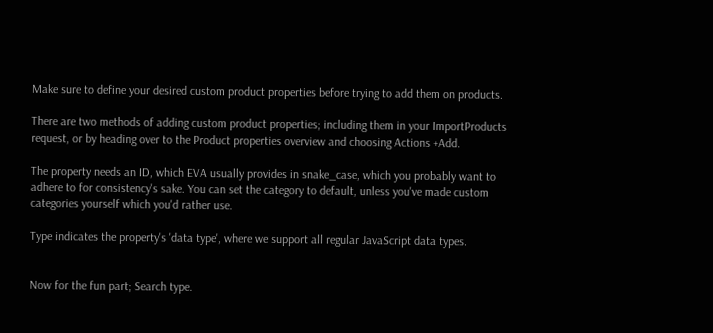Make sure to define your desired custom product properties before trying to add them on products.

There are two methods of adding custom product properties; including them in your ImportProducts request, or by heading over to the Product properties overview and choosing Actions +Add.

The property needs an ID, which EVA usually provides in snake_case, which you probably want to adhere to for consistency's sake. You can set the category to default, unless you've made custom categories yourself which you'd rather use.

Type indicates the property's 'data type', where we support all regular JavaScript data types.


Now for the fun part; Search type.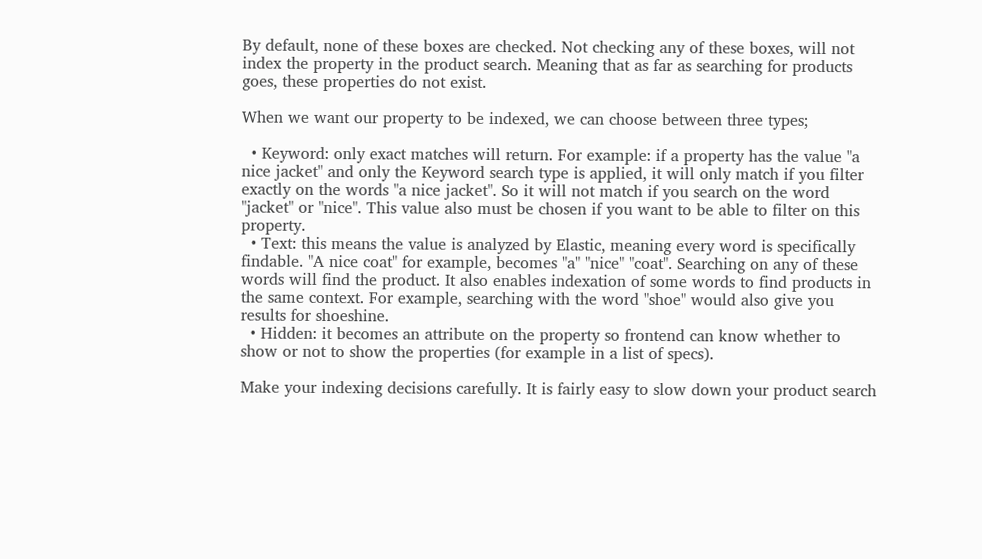By default, none of these boxes are checked. Not checking any of these boxes, will not index the property in the product search. Meaning that as far as searching for products goes, these properties do not exist.

When we want our property to be indexed, we can choose between three types;

  • Keyword: only exact matches will return. For example: if a property has the value "a nice jacket" and only the Keyword search type is applied, it will only match if you filter exactly on the words "a nice jacket". So it will not match if you search on the word "jacket" or "nice". This value also must be chosen if you want to be able to filter on this property.
  • Text: this means the value is analyzed by Elastic, meaning every word is specifically findable. "A nice coat" for example, becomes "a" "nice" "coat". Searching on any of these words will find the product. It also enables indexation of some words to find products in the same context. For example, searching with the word "shoe" would also give you results for shoeshine.
  • Hidden: it becomes an attribute on the property so frontend can know whether to show or not to show the properties (for example in a list of specs).

Make your indexing decisions carefully. It is fairly easy to slow down your product search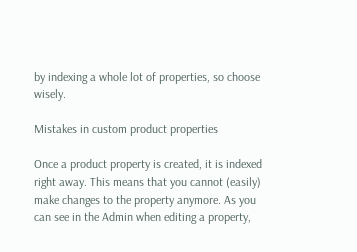by indexing a whole lot of properties, so choose wisely.

Mistakes in custom product properties

Once a product property is created, it is indexed right away. This means that you cannot (easily) make changes to the property anymore. As you can see in the Admin when editing a property,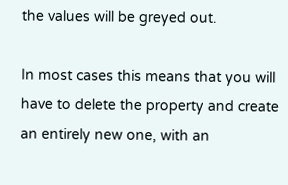the values will be greyed out.

In most cases this means that you will have to delete the property and create an entirely new one, with an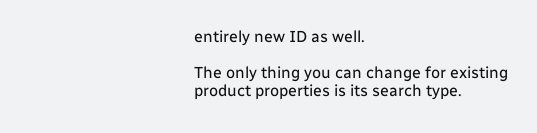entirely new ID as well.

The only thing you can change for existing product properties is its search type.